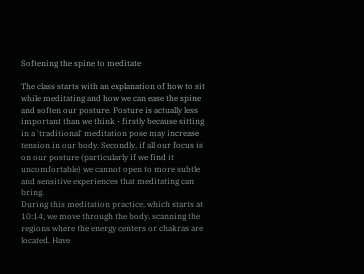Softening the spine to meditate

The class starts with an explanation of how to sit while meditating and how we can ease the spine and soften our posture. Posture is actually less important than we think - firstly because sitting in a 'traditional' meditation pose may increase tension in our body. Secondly, if all our focus is on our posture (particularly if we find it uncomfortable) we cannot open to more subtle and sensitive experiences that meditating can bring.
During this meditation practice, which starts at 10:14, we move through the body, scanning the regions where the energy centers or chakras are located. Have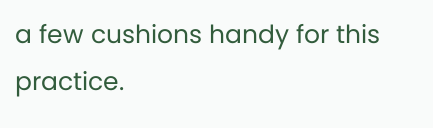a few cushions handy for this practice.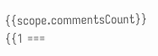{{scope.commentsCount}} {{1 ===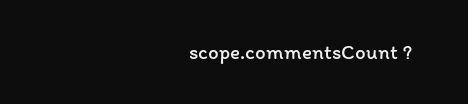scope.commentsCount ?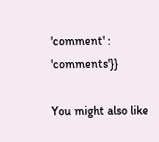'comment' : 'comments'}}

You might also like